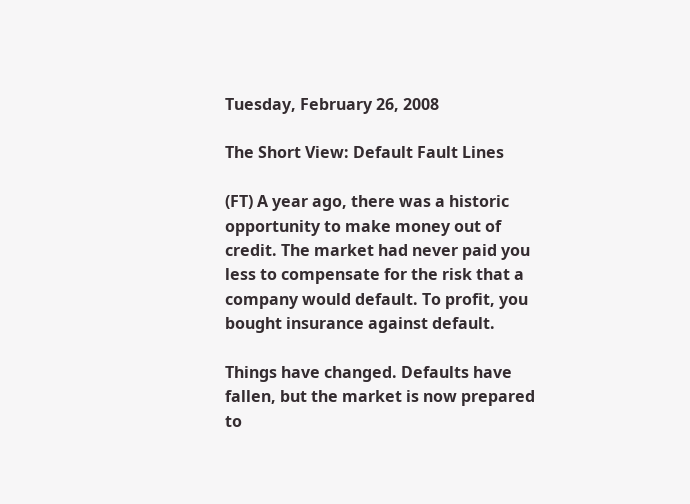Tuesday, February 26, 2008

The Short View: Default Fault Lines

(FT) A year ago, there was a historic opportunity to make money out of credit. The market had never paid you less to compensate for the risk that a company would default. To profit, you bought insurance against default.

Things have changed. Defaults have fallen, but the market is now prepared to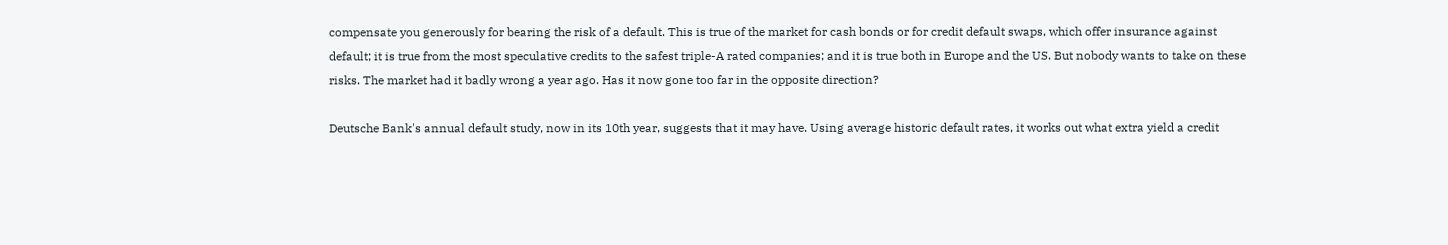compensate you generously for bearing the risk of a default. This is true of the market for cash bonds or for credit default swaps, which offer insurance against default; it is true from the most speculative credits to the safest triple-A rated companies; and it is true both in Europe and the US. But nobody wants to take on these risks. The market had it badly wrong a year ago. Has it now gone too far in the opposite direction?

Deutsche Bank's annual default study, now in its 10th year, suggests that it may have. Using average historic default rates, it works out what extra yield a credit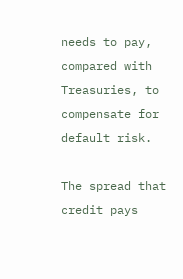needs to pay, compared with Treasuries, to compensate for default risk.

The spread that credit pays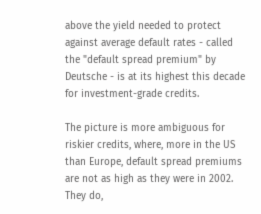above the yield needed to protect against average default rates - called the "default spread premium" by Deutsche - is at its highest this decade for investment-grade credits.

The picture is more ambiguous for riskier credits, where, more in the US than Europe, default spread premiums are not as high as they were in 2002. They do,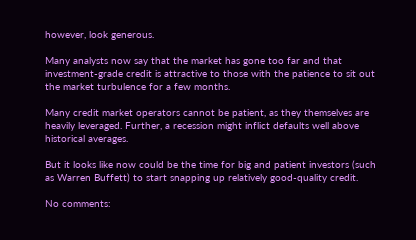however, look generous.

Many analysts now say that the market has gone too far and that investment-grade credit is attractive to those with the patience to sit out the market turbulence for a few months.

Many credit market operators cannot be patient, as they themselves are heavily leveraged. Further, a recession might inflict defaults well above historical averages.

But it looks like now could be the time for big and patient investors (such as Warren Buffett) to start snapping up relatively good-quality credit.

No comments: